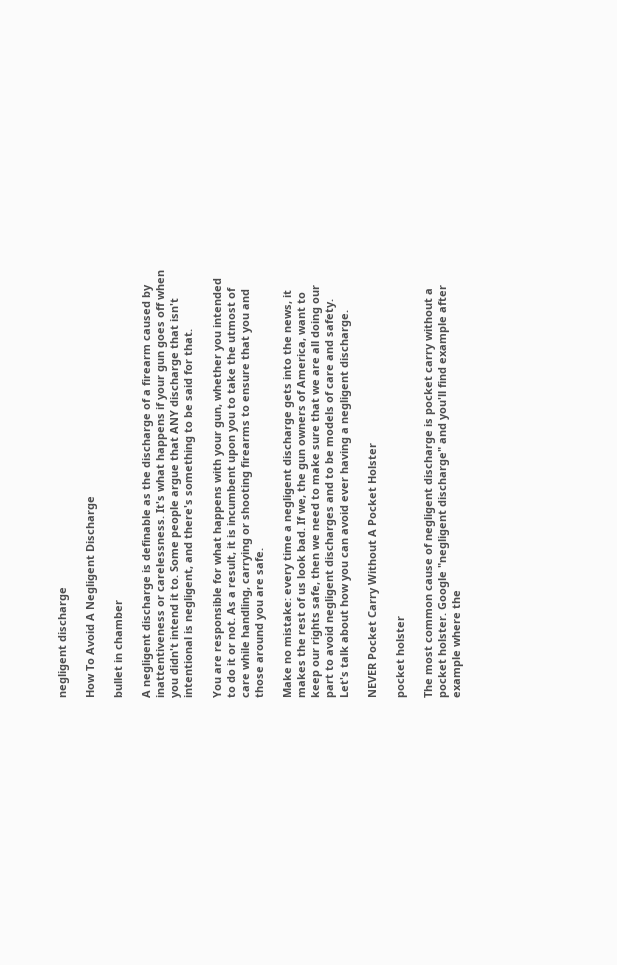negligent discharge

How To Avoid A Negligent Discharge

bullet in chamber

A negligent discharge is definable as the discharge of a firearm caused by inattentiveness or carelessness. It's what happens if your gun goes off when you didn't intend it to. Some people argue that ANY discharge that isn't intentional is negligent, and there's something to be said for that.

You are responsible for what happens with your gun, whether you intended to do it or not. As a result, it is incumbent upon you to take the utmost of care while handling, carrying or shooting firearms to ensure that you and those around you are safe.

Make no mistake: every time a negligent discharge gets into the news, it makes the rest of us look bad. If we, the gun owners of America, want to keep our rights safe, then we need to make sure that we are all doing our part to avoid negligent discharges and to be models of care and safety. Let's talk about how you can avoid ever having a negligent discharge.

NEVER Pocket Carry Without A Pocket Holster

pocket holster

The most common cause of negligent discharge is pocket carry without a pocket holster. Google "negligent discharge" and you'll find example after example where the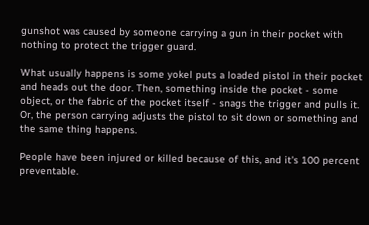gunshot was caused by someone carrying a gun in their pocket with nothing to protect the trigger guard.

What usually happens is some yokel puts a loaded pistol in their pocket and heads out the door. Then, something inside the pocket - some object, or the fabric of the pocket itself - snags the trigger and pulls it. Or, the person carrying adjusts the pistol to sit down or something and the same thing happens.

People have been injured or killed because of this, and it's 100 percent preventable.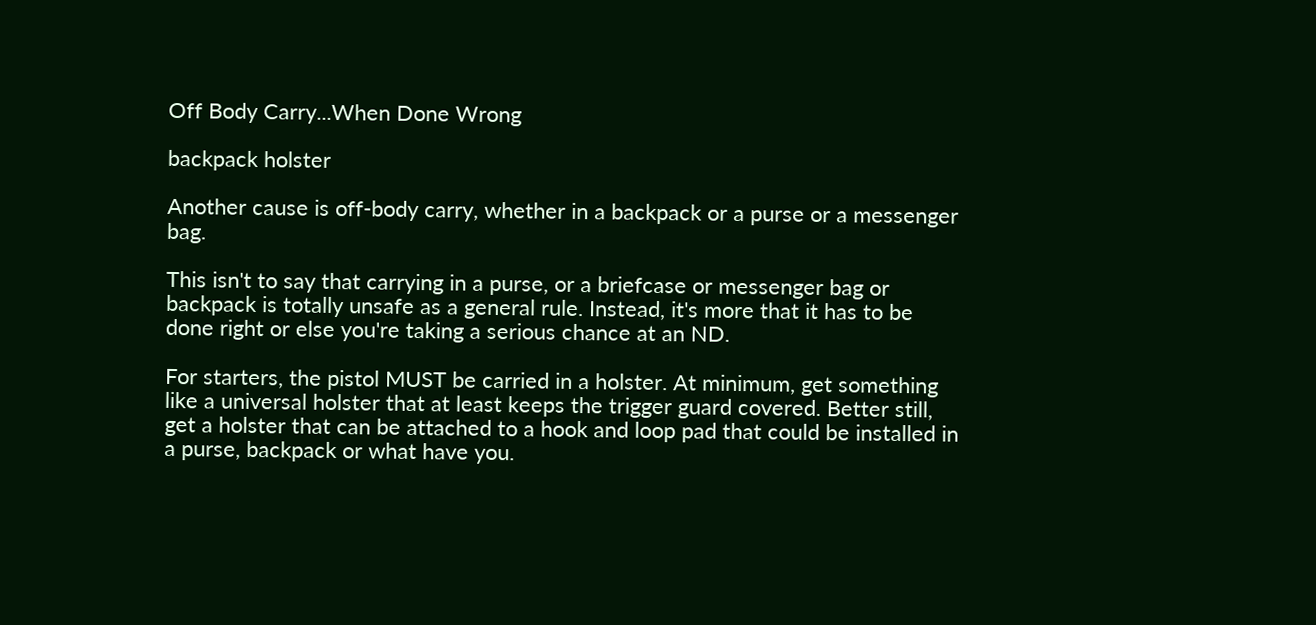Off Body Carry...When Done Wrong

backpack holster

Another cause is off-body carry, whether in a backpack or a purse or a messenger bag.

This isn't to say that carrying in a purse, or a briefcase or messenger bag or backpack is totally unsafe as a general rule. Instead, it's more that it has to be done right or else you're taking a serious chance at an ND.

For starters, the pistol MUST be carried in a holster. At minimum, get something like a universal holster that at least keeps the trigger guard covered. Better still, get a holster that can be attached to a hook and loop pad that could be installed in a purse, backpack or what have you.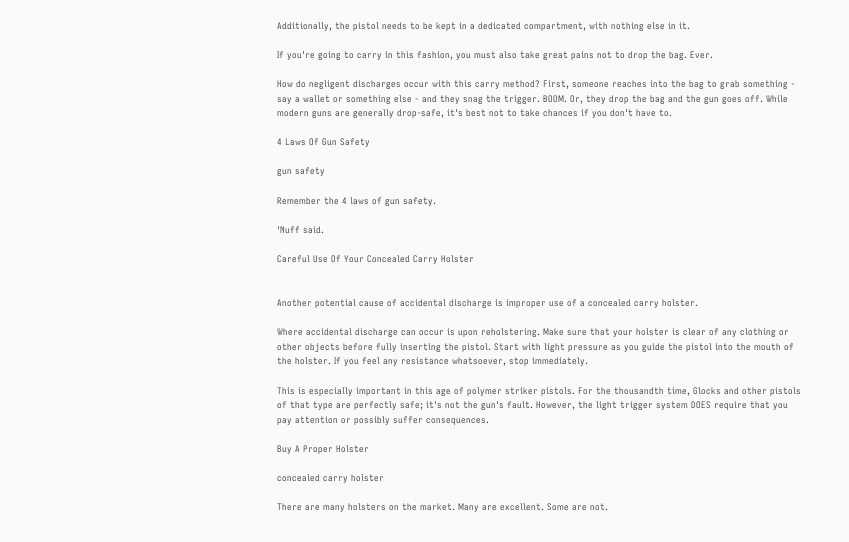Additionally, the pistol needs to be kept in a dedicated compartment, with nothing else in it.

If you're going to carry in this fashion, you must also take great pains not to drop the bag. Ever.

How do negligent discharges occur with this carry method? First, someone reaches into the bag to grab something - say a wallet or something else - and they snag the trigger. BOOM. Or, they drop the bag and the gun goes off. While modern guns are generally drop-safe, it's best not to take chances if you don't have to.

4 Laws Of Gun Safety

gun safety

Remember the 4 laws of gun safety.

'Nuff said.

Careful Use Of Your Concealed Carry Holster


Another potential cause of accidental discharge is improper use of a concealed carry holster.

Where accidental discharge can occur is upon reholstering. Make sure that your holster is clear of any clothing or other objects before fully inserting the pistol. Start with light pressure as you guide the pistol into the mouth of the holster. If you feel any resistance whatsoever, stop immediately.

This is especially important in this age of polymer striker pistols. For the thousandth time, Glocks and other pistols of that type are perfectly safe; it's not the gun's fault. However, the light trigger system DOES require that you pay attention or possibly suffer consequences.

Buy A Proper Holster

concealed carry holster

There are many holsters on the market. Many are excellent. Some are not.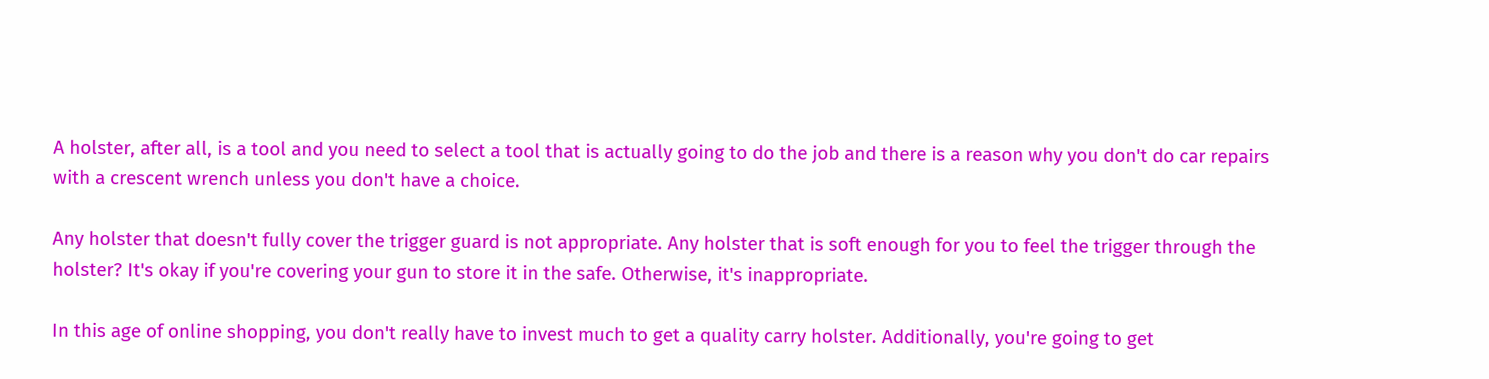A holster, after all, is a tool and you need to select a tool that is actually going to do the job and there is a reason why you don't do car repairs with a crescent wrench unless you don't have a choice.

Any holster that doesn't fully cover the trigger guard is not appropriate. Any holster that is soft enough for you to feel the trigger through the holster? It's okay if you're covering your gun to store it in the safe. Otherwise, it's inappropriate.

In this age of online shopping, you don't really have to invest much to get a quality carry holster. Additionally, you're going to get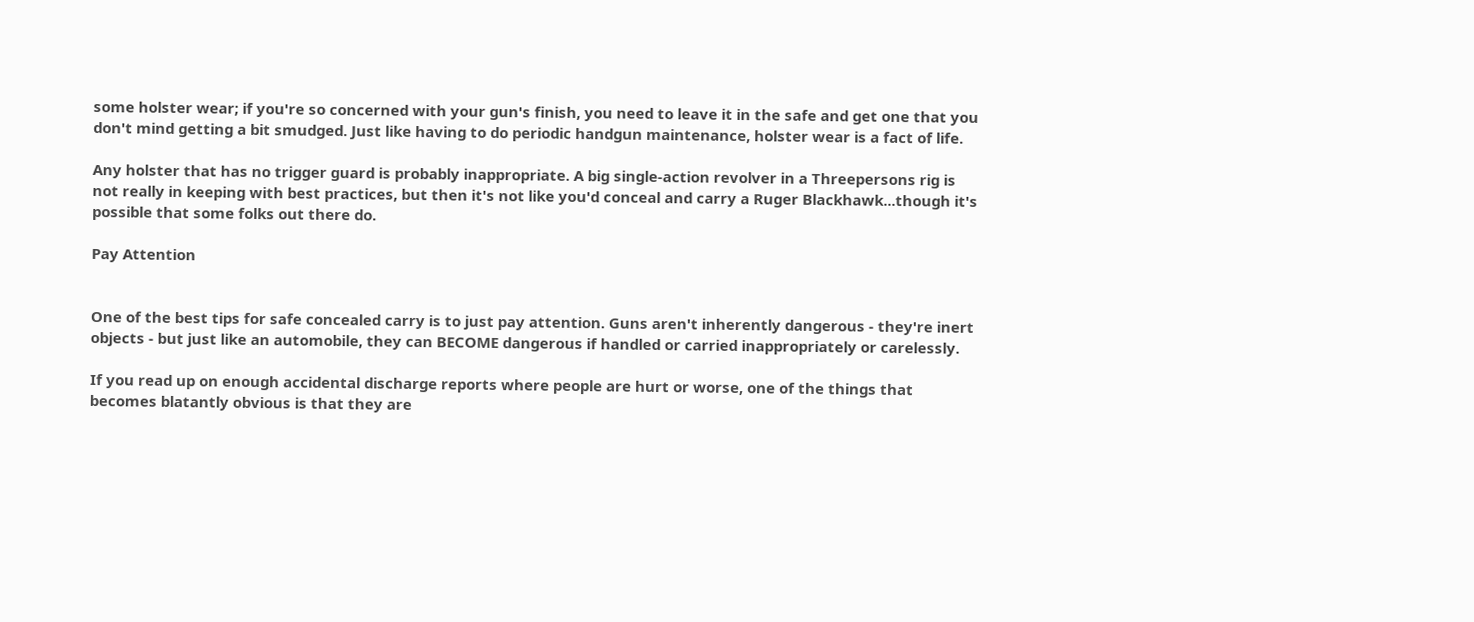some holster wear; if you're so concerned with your gun's finish, you need to leave it in the safe and get one that you don't mind getting a bit smudged. Just like having to do periodic handgun maintenance, holster wear is a fact of life.

Any holster that has no trigger guard is probably inappropriate. A big single-action revolver in a Threepersons rig is not really in keeping with best practices, but then it's not like you'd conceal and carry a Ruger Blackhawk...though it's possible that some folks out there do.

Pay Attention


One of the best tips for safe concealed carry is to just pay attention. Guns aren't inherently dangerous - they're inert objects - but just like an automobile, they can BECOME dangerous if handled or carried inappropriately or carelessly.

If you read up on enough accidental discharge reports where people are hurt or worse, one of the things that becomes blatantly obvious is that they are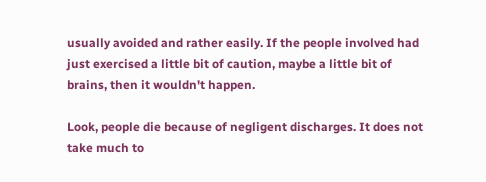usually avoided and rather easily. If the people involved had just exercised a little bit of caution, maybe a little bit of brains, then it wouldn't happen.

Look, people die because of negligent discharges. It does not take much to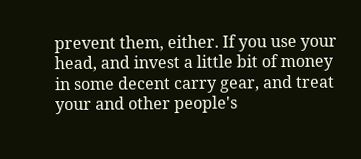prevent them, either. If you use your head, and invest a little bit of money in some decent carry gear, and treat your and other people's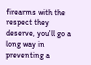firearms with the respect they deserve, you'll go a long way in preventing a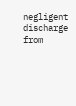negligent discharge from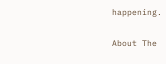happening.

About The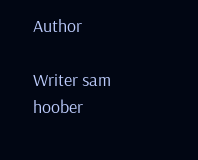Author

Writer sam hoober